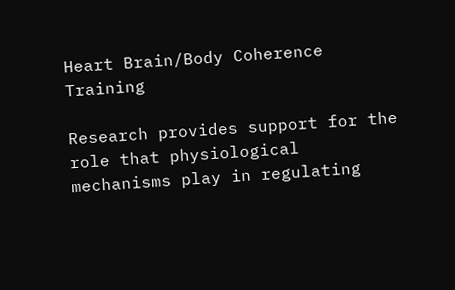Heart Brain/Body Coherence Training

Research provides support for the role that physiological mechanisms play in regulating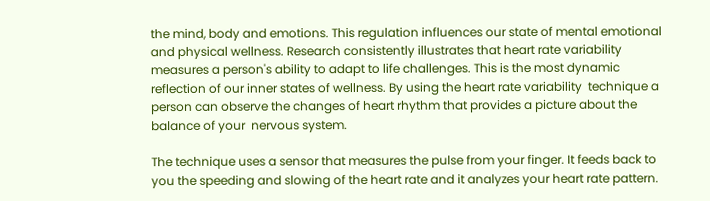the mind, body and emotions. This regulation influences our state of mental emotional and physical wellness. Research consistently illustrates that heart rate variability measures a person's ability to adapt to life challenges. This is the most dynamic  reflection of our inner states of wellness. By using the heart rate variability  technique a person can observe the changes of heart rhythm that provides a picture about the balance of your  nervous system.

The technique uses a sensor that measures the pulse from your finger. It feeds back to you the speeding and slowing of the heart rate and it analyzes your heart rate pattern.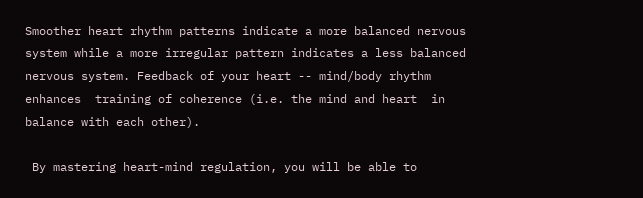Smoother heart rhythm patterns indicate a more balanced nervous system while a more irregular pattern indicates a less balanced nervous system. Feedback of your heart -- mind/body rhythm enhances  training of coherence (i.e. the mind and heart  in balance with each other).

 By mastering heart-mind regulation, you will be able to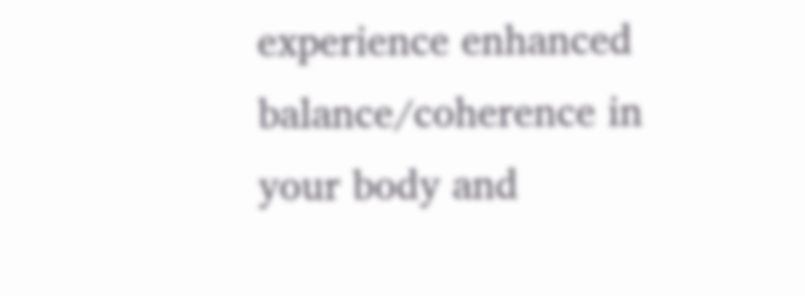experience enhanced balance/coherence in your body and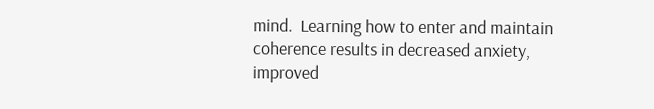mind.  Learning how to enter and maintain coherence results in decreased anxiety, improved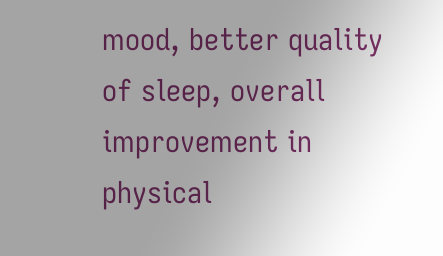mood, better quality of sleep, overall improvement in physical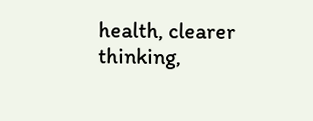health, clearer thinking,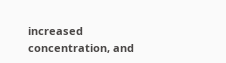increased concentration, and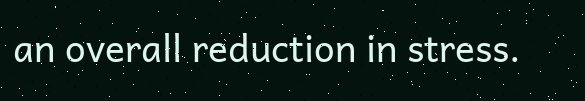an overall reduction in stress.